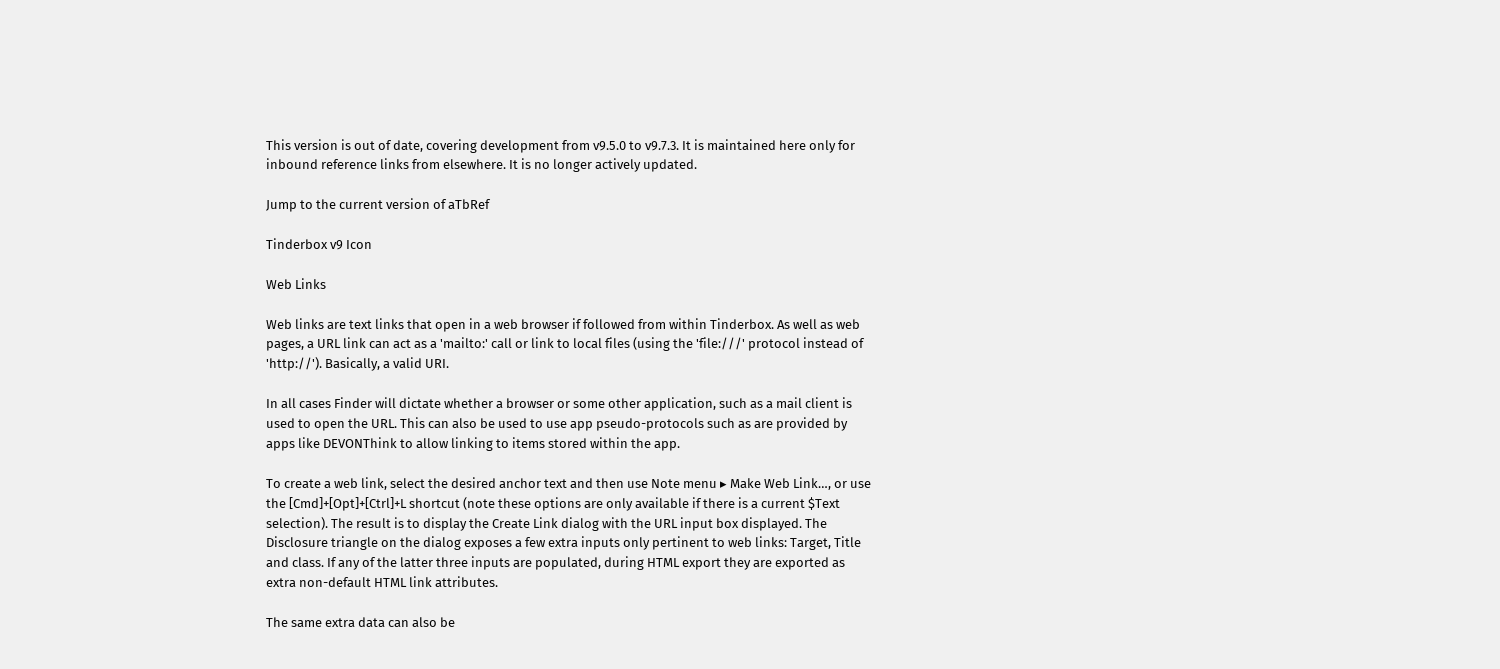This version is out of date, covering development from v9.5.0 to v9.7.3. It is maintained here only for inbound reference links from elsewhere. It is no longer actively updated.

Jump to the current version of aTbRef

Tinderbox v9 Icon

Web Links

Web links are text links that open in a web browser if followed from within Tinderbox. As well as web pages, a URL link can act as a 'mailto:' call or link to local files (using the 'file:///' protocol instead of 'http://'). Basically, a valid URI.

In all cases Finder will dictate whether a browser or some other application, such as a mail client is used to open the URL. This can also be used to use app pseudo-protocols such as are provided by apps like DEVONThink to allow linking to items stored within the app.

To create a web link, select the desired anchor text and then use Note menu ▸ Make Web Link…, or use the [Cmd]+[Opt]+[Ctrl]+L shortcut (note these options are only available if there is a current $Text selection). The result is to display the Create Link dialog with the URL input box displayed. The Disclosure triangle on the dialog exposes a few extra inputs only pertinent to web links: Target, Title and class. If any of the latter three inputs are populated, during HTML export they are exported as extra non-default HTML link attributes.

The same extra data can also be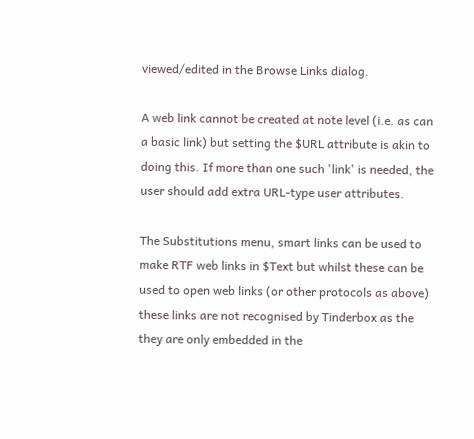viewed/edited in the Browse Links dialog.

A web link cannot be created at note level (i.e. as can a basic link) but setting the $URL attribute is akin to doing this. If more than one such 'link' is needed, the user should add extra URL-type user attributes.

The Substitutions menu, smart links can be used to make RTF web links in $Text but whilst these can be used to open web links (or other protocols as above) these links are not recognised by Tinderbox as the they are only embedded in the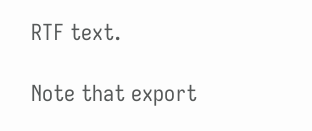RTF text.

Note that export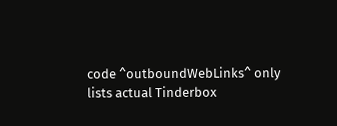code ^outboundWebLinks^ only lists actual Tinderbox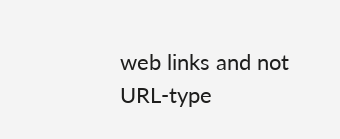web links and not URL-type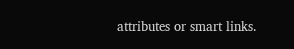attributes or smart links.